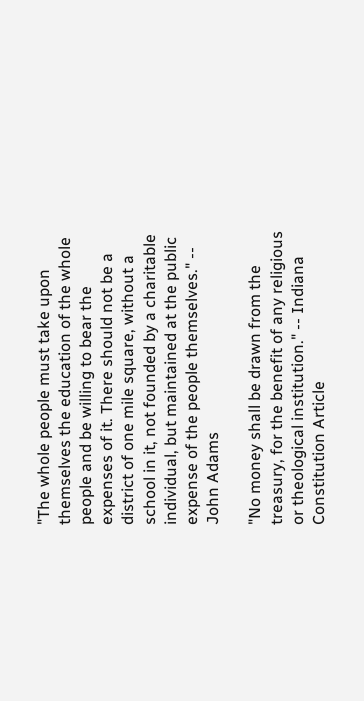"The whole people must take upon themselves the education of the whole people and be willing to bear the expenses of it. There should not be a district of one mile square, without a school in it, not founded by a charitable individual, but maintained at the public expense of the people themselves." -- John Adams

"No money shall be drawn from the treasury, for the benefit of any religious or theological institution." -- Indiana Constitution Article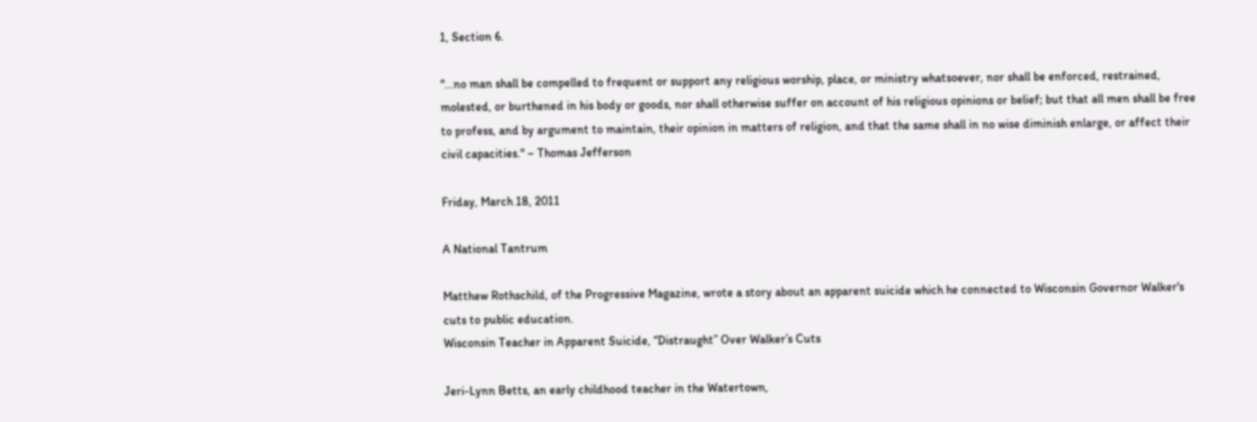1, Section 6.

"...no man shall be compelled to frequent or support any religious worship, place, or ministry whatsoever, nor shall be enforced, restrained, molested, or burthened in his body or goods, nor shall otherwise suffer on account of his religious opinions or belief; but that all men shall be free to profess, and by argument to maintain, their opinion in matters of religion, and that the same shall in no wise diminish enlarge, or affect their civil capacities." – Thomas Jefferson

Friday, March 18, 2011

A National Tantrum

Matthew Rothschild, of the Progressive Magazine, wrote a story about an apparent suicide which he connected to Wisconsin Governor Walker's cuts to public education.
Wisconsin Teacher in Apparent Suicide, “Distraught” Over Walker’s Cuts

Jeri-Lynn Betts, an early childhood teacher in the Watertown,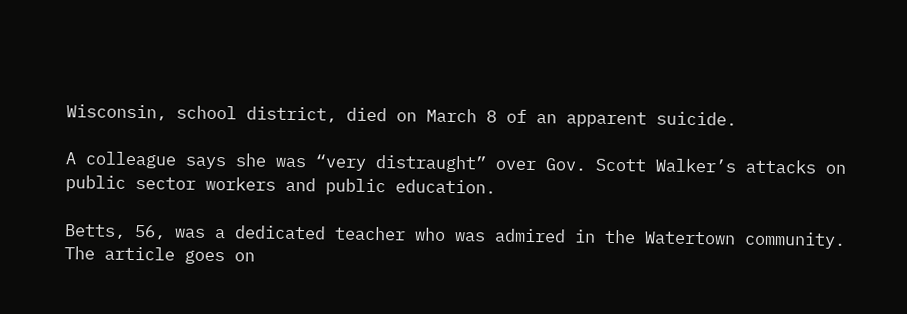Wisconsin, school district, died on March 8 of an apparent suicide.

A colleague says she was “very distraught” over Gov. Scott Walker’s attacks on public sector workers and public education.

Betts, 56, was a dedicated teacher who was admired in the Watertown community.
The article goes on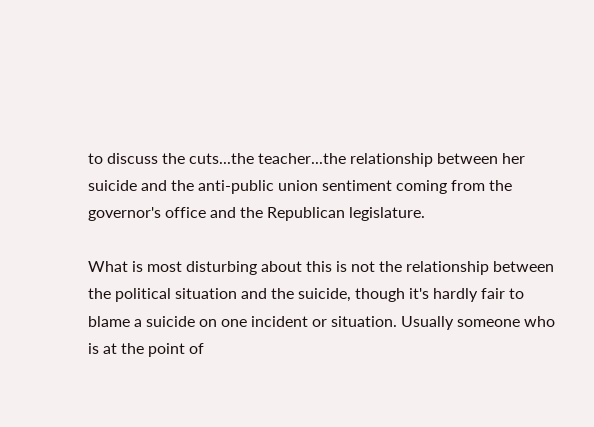to discuss the cuts...the teacher...the relationship between her suicide and the anti-public union sentiment coming from the governor's office and the Republican legislature.

What is most disturbing about this is not the relationship between the political situation and the suicide, though it's hardly fair to blame a suicide on one incident or situation. Usually someone who is at the point of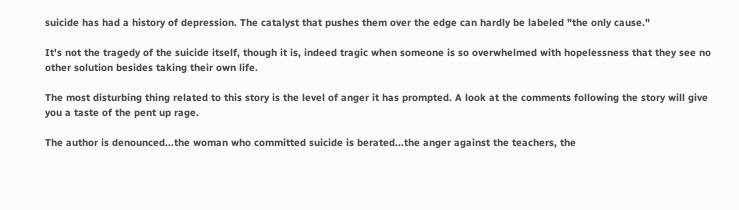suicide has had a history of depression. The catalyst that pushes them over the edge can hardly be labeled "the only cause."

It's not the tragedy of the suicide itself, though it is, indeed tragic when someone is so overwhelmed with hopelessness that they see no other solution besides taking their own life.

The most disturbing thing related to this story is the level of anger it has prompted. A look at the comments following the story will give you a taste of the pent up rage.

The author is denounced...the woman who committed suicide is berated...the anger against the teachers, the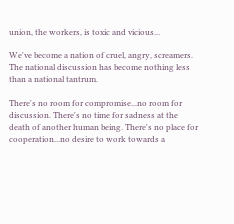union, the workers, is toxic and vicious...

We've become a nation of cruel, angry, screamers. The national discussion has become nothing less than a national tantrum.

There's no room for compromise...no room for discussion. There's no time for sadness at the death of another human being. There's no place for cooperation...no desire to work towards a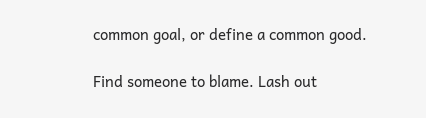common goal, or define a common good.

Find someone to blame. Lash out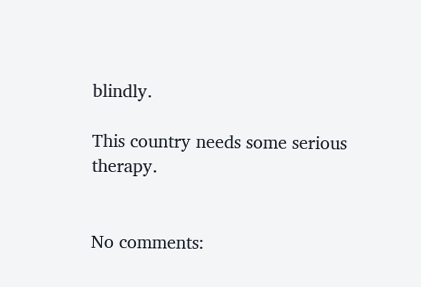blindly.

This country needs some serious therapy.


No comments: